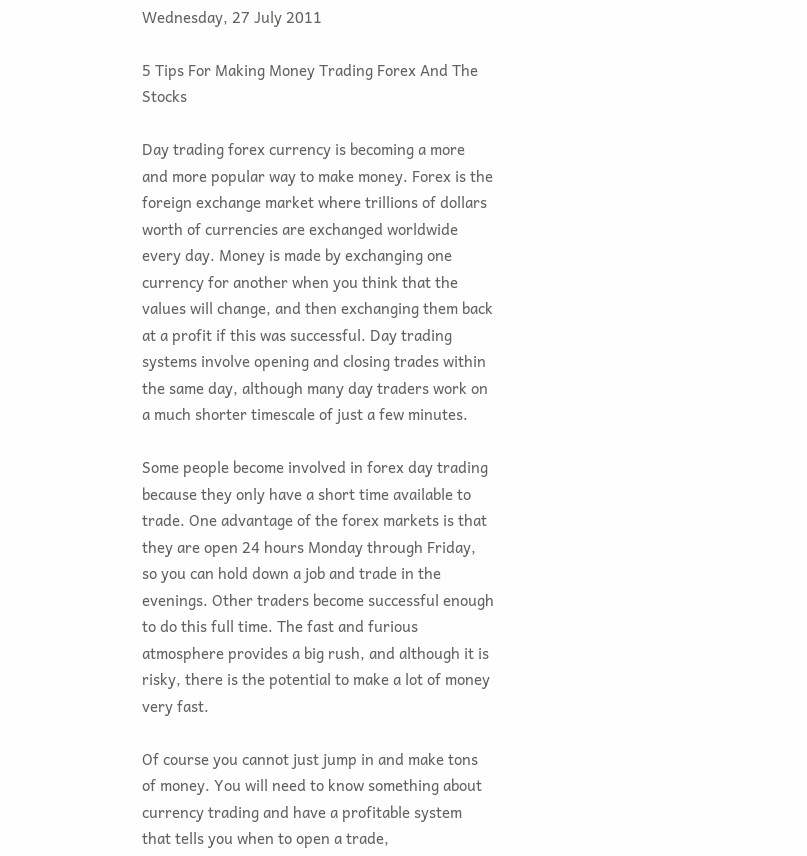Wednesday, 27 July 2011

5 Tips For Making Money Trading Forex And The Stocks

Day trading forex currency is becoming a more and more popular way to make money. Forex is the foreign exchange market where trillions of dollars worth of currencies are exchanged worldwide every day. Money is made by exchanging one currency for another when you think that the values will change, and then exchanging them back at a profit if this was successful. Day trading systems involve opening and closing trades within the same day, although many day traders work on a much shorter timescale of just a few minutes.

Some people become involved in forex day trading because they only have a short time available to trade. One advantage of the forex markets is that they are open 24 hours Monday through Friday, so you can hold down a job and trade in the evenings. Other traders become successful enough to do this full time. The fast and furious atmosphere provides a big rush, and although it is risky, there is the potential to make a lot of money very fast.

Of course you cannot just jump in and make tons of money. You will need to know something about currency trading and have a profitable system that tells you when to open a trade,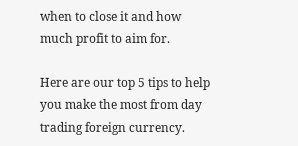when to close it and how much profit to aim for.

Here are our top 5 tips to help you make the most from day trading foreign currency.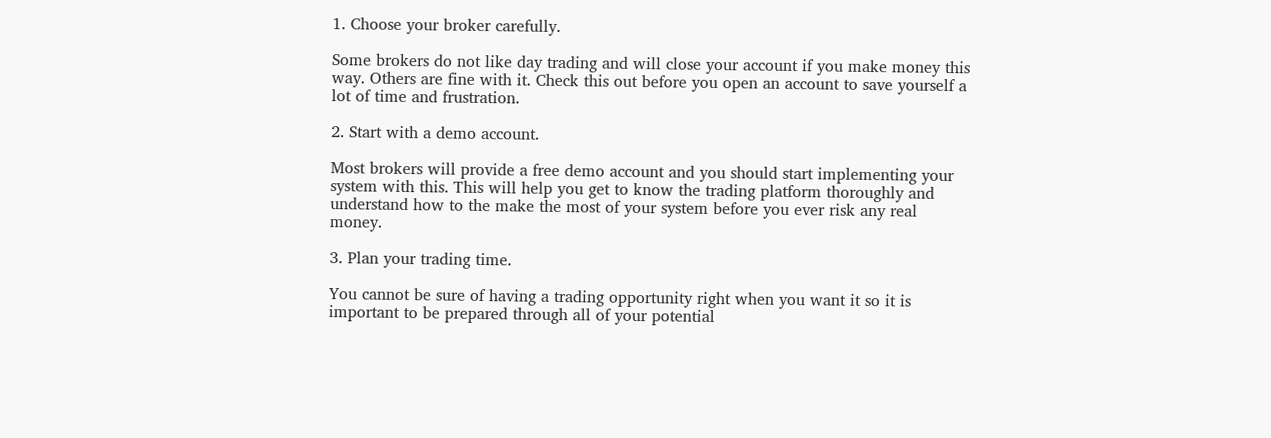1. Choose your broker carefully.

Some brokers do not like day trading and will close your account if you make money this way. Others are fine with it. Check this out before you open an account to save yourself a lot of time and frustration.

2. Start with a demo account.

Most brokers will provide a free demo account and you should start implementing your system with this. This will help you get to know the trading platform thoroughly and understand how to the make the most of your system before you ever risk any real money.

3. Plan your trading time.

You cannot be sure of having a trading opportunity right when you want it so it is important to be prepared through all of your potential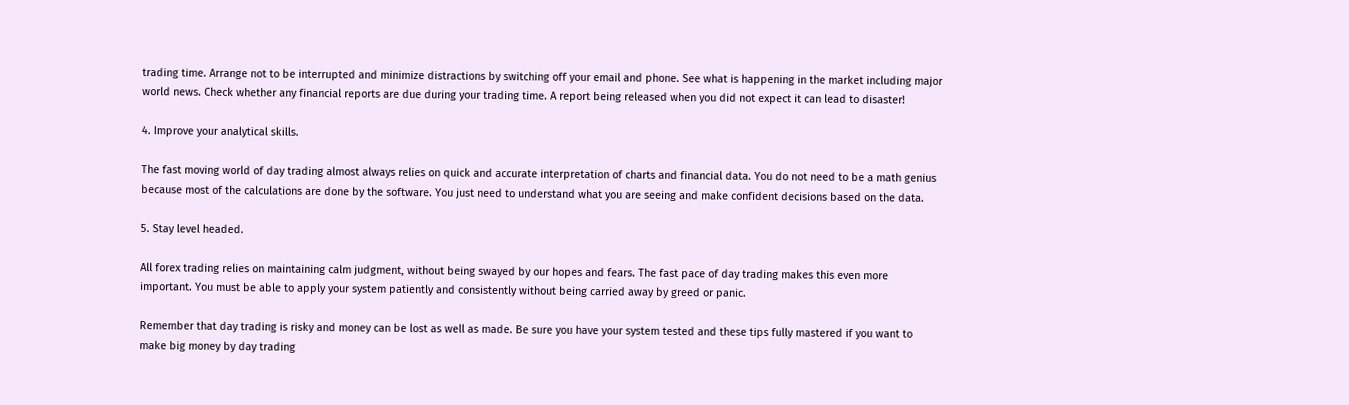trading time. Arrange not to be interrupted and minimize distractions by switching off your email and phone. See what is happening in the market including major world news. Check whether any financial reports are due during your trading time. A report being released when you did not expect it can lead to disaster!

4. Improve your analytical skills.

The fast moving world of day trading almost always relies on quick and accurate interpretation of charts and financial data. You do not need to be a math genius because most of the calculations are done by the software. You just need to understand what you are seeing and make confident decisions based on the data.

5. Stay level headed.

All forex trading relies on maintaining calm judgment, without being swayed by our hopes and fears. The fast pace of day trading makes this even more important. You must be able to apply your system patiently and consistently without being carried away by greed or panic.

Remember that day trading is risky and money can be lost as well as made. Be sure you have your system tested and these tips fully mastered if you want to make big money by day trading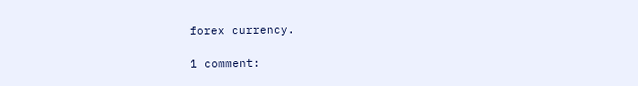forex currency.

1 comment: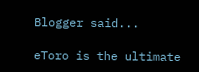Blogger said...

eToro is the ultimate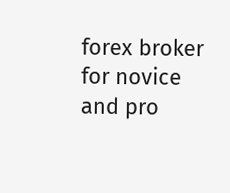forex broker for novice and pro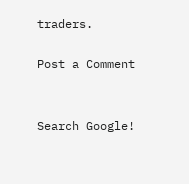traders.

Post a Comment


Search Google!